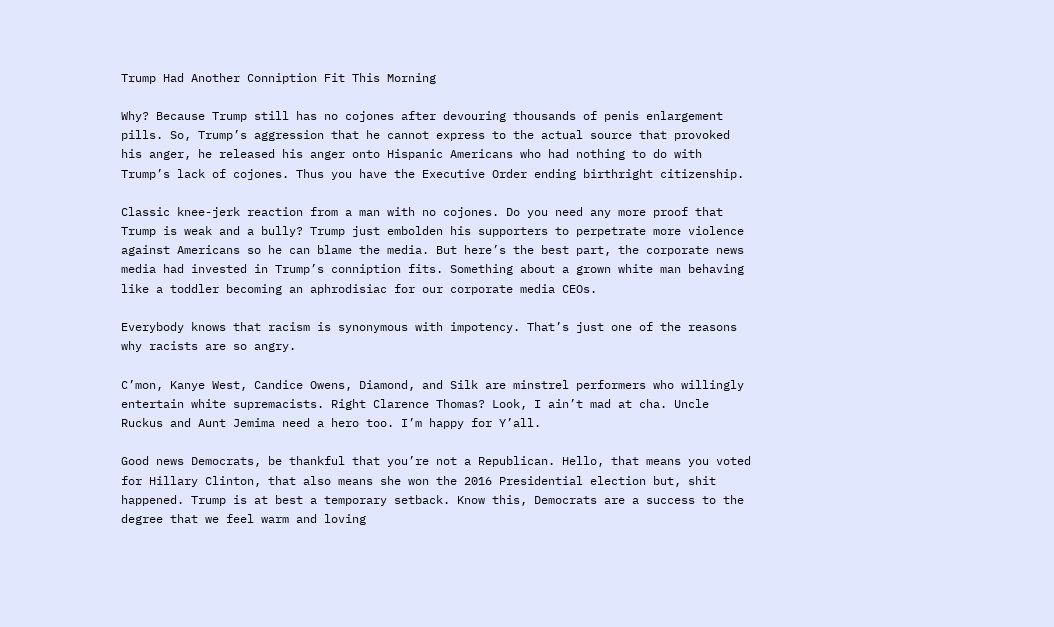Trump Had Another Conniption Fit This Morning

Why? Because Trump still has no cojones after devouring thousands of penis enlargement pills. So, Trump’s aggression that he cannot express to the actual source that provoked his anger, he released his anger onto Hispanic Americans who had nothing to do with Trump’s lack of cojones. Thus you have the Executive Order ending birthright citizenship.

Classic knee-jerk reaction from a man with no cojones. Do you need any more proof that Trump is weak and a bully? Trump just embolden his supporters to perpetrate more violence against Americans so he can blame the media. But here’s the best part, the corporate news media had invested in Trump’s conniption fits. Something about a grown white man behaving like a toddler becoming an aphrodisiac for our corporate media CEOs.

Everybody knows that racism is synonymous with impotency. That’s just one of the reasons why racists are so angry.

C’mon, Kanye West, Candice Owens, Diamond, and Silk are minstrel performers who willingly entertain white supremacists. Right Clarence Thomas? Look, I ain’t mad at cha. Uncle Ruckus and Aunt Jemima need a hero too. I’m happy for Y’all.

Good news Democrats, be thankful that you’re not a Republican. Hello, that means you voted for Hillary Clinton, that also means she won the 2016 Presidential election but, shit happened. Trump is at best a temporary setback. Know this, Democrats are a success to the degree that we feel warm and loving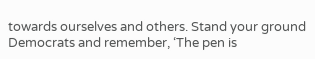towards ourselves and others. Stand your ground Democrats and remember, ‘The pen is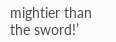mightier than the sword!’